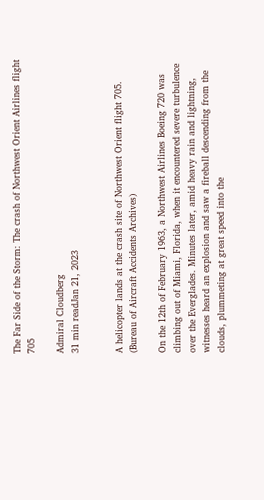The Far Side of the Storm: The crash of Northwest Orient Airlines flight 705

Admiral Cloudberg
31 min readJan 21, 2023


A helicopter lands at the crash site of Northwest Orient flight 705. (Bureau of Aircraft Accidents Archives)

On the 12th of February 1963, a Northwest Airlines Boeing 720 was climbing out of Miami, Florida, when it encountered severe turbulence over the Everglades. Minutes later, amid heavy rain and lightning, witnesses heard an explosion and saw a fireball descending from the clouds, plummeting at great speed into the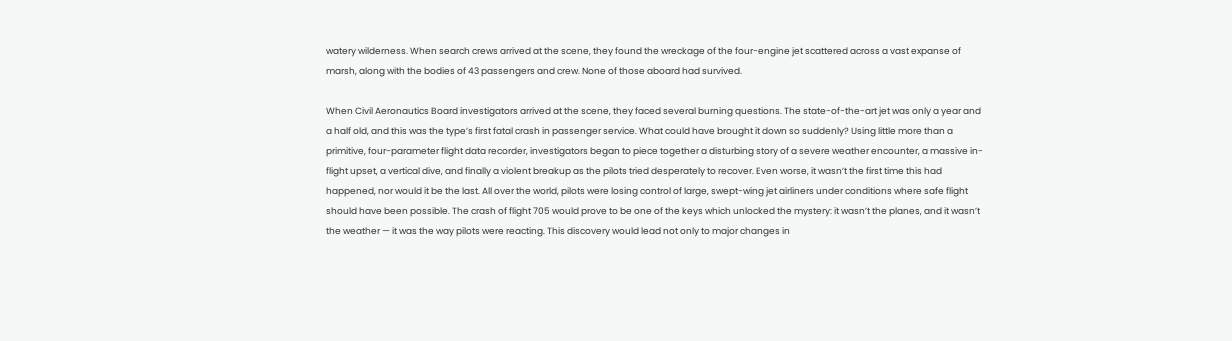watery wilderness. When search crews arrived at the scene, they found the wreckage of the four-engine jet scattered across a vast expanse of marsh, along with the bodies of 43 passengers and crew. None of those aboard had survived.

When Civil Aeronautics Board investigators arrived at the scene, they faced several burning questions. The state-of-the-art jet was only a year and a half old, and this was the type’s first fatal crash in passenger service. What could have brought it down so suddenly? Using little more than a primitive, four-parameter flight data recorder, investigators began to piece together a disturbing story of a severe weather encounter, a massive in-flight upset, a vertical dive, and finally a violent breakup as the pilots tried desperately to recover. Even worse, it wasn’t the first time this had happened, nor would it be the last. All over the world, pilots were losing control of large, swept-wing jet airliners under conditions where safe flight should have been possible. The crash of flight 705 would prove to be one of the keys which unlocked the mystery: it wasn’t the planes, and it wasn’t the weather — it was the way pilots were reacting. This discovery would lead not only to major changes in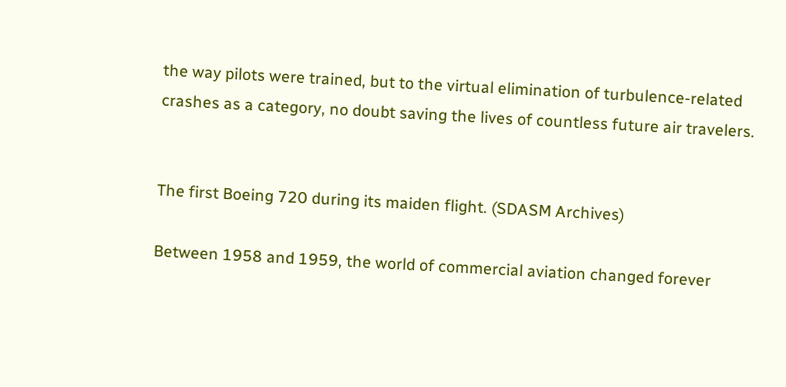the way pilots were trained, but to the virtual elimination of turbulence-related crashes as a category, no doubt saving the lives of countless future air travelers.


The first Boeing 720 during its maiden flight. (SDASM Archives)

Between 1958 and 1959, the world of commercial aviation changed forever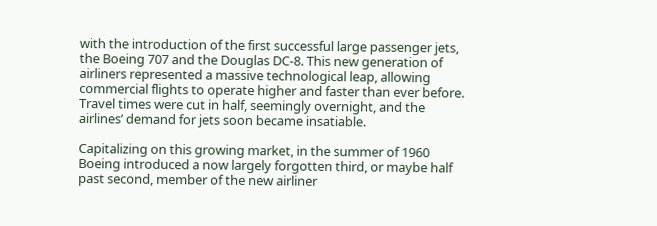with the introduction of the first successful large passenger jets, the Boeing 707 and the Douglas DC-8. This new generation of airliners represented a massive technological leap, allowing commercial flights to operate higher and faster than ever before. Travel times were cut in half, seemingly overnight, and the airlines’ demand for jets soon became insatiable.

Capitalizing on this growing market, in the summer of 1960 Boeing introduced a now largely forgotten third, or maybe half past second, member of the new airliner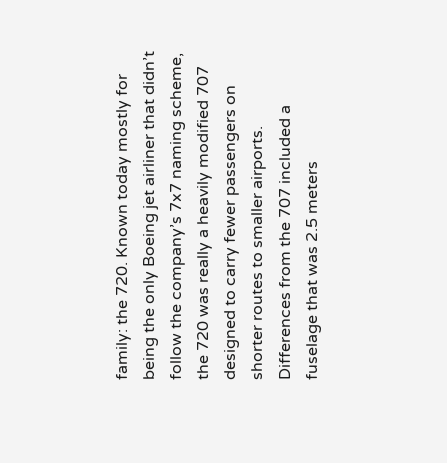family: the 720. Known today mostly for being the only Boeing jet airliner that didn’t follow the company’s 7x7 naming scheme, the 720 was really a heavily modified 707 designed to carry fewer passengers on shorter routes to smaller airports. Differences from the 707 included a fuselage that was 2.5 meters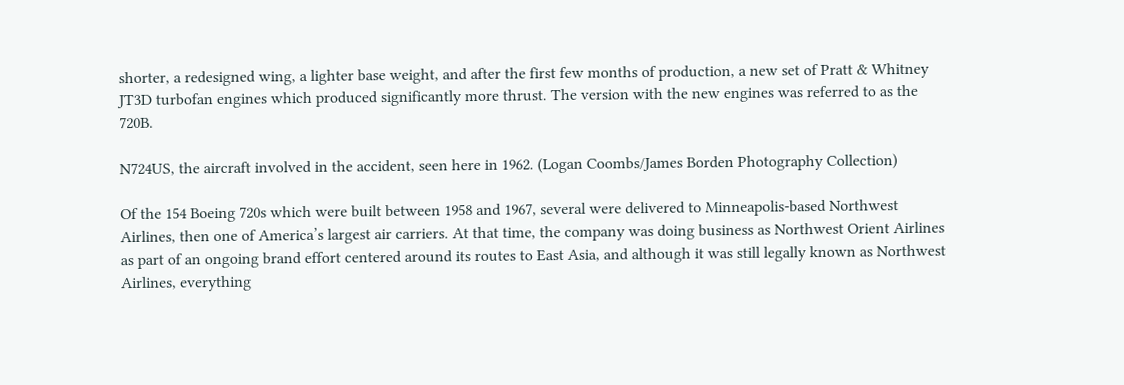shorter, a redesigned wing, a lighter base weight, and after the first few months of production, a new set of Pratt & Whitney JT3D turbofan engines which produced significantly more thrust. The version with the new engines was referred to as the 720B.

N724US, the aircraft involved in the accident, seen here in 1962. (Logan Coombs/James Borden Photography Collection)

Of the 154 Boeing 720s which were built between 1958 and 1967, several were delivered to Minneapolis-based Northwest Airlines, then one of America’s largest air carriers. At that time, the company was doing business as Northwest Orient Airlines as part of an ongoing brand effort centered around its routes to East Asia, and although it was still legally known as Northwest Airlines, everything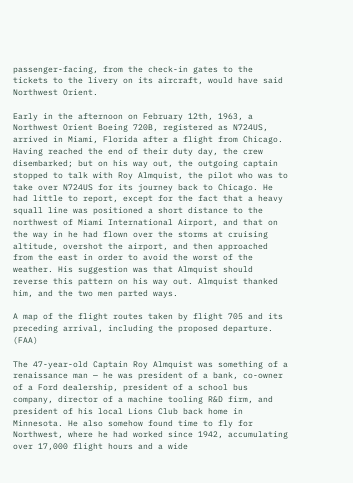passenger-facing, from the check-in gates to the tickets to the livery on its aircraft, would have said Northwest Orient.

Early in the afternoon on February 12th, 1963, a Northwest Orient Boeing 720B, registered as N724US, arrived in Miami, Florida after a flight from Chicago. Having reached the end of their duty day, the crew disembarked; but on his way out, the outgoing captain stopped to talk with Roy Almquist, the pilot who was to take over N724US for its journey back to Chicago. He had little to report, except for the fact that a heavy squall line was positioned a short distance to the northwest of Miami International Airport, and that on the way in he had flown over the storms at cruising altitude, overshot the airport, and then approached from the east in order to avoid the worst of the weather. His suggestion was that Almquist should reverse this pattern on his way out. Almquist thanked him, and the two men parted ways.

A map of the flight routes taken by flight 705 and its preceding arrival, including the proposed departure. (FAA)

The 47-year-old Captain Roy Almquist was something of a renaissance man — he was president of a bank, co-owner of a Ford dealership, president of a school bus company, director of a machine tooling R&D firm, and president of his local Lions Club back home in Minnesota. He also somehow found time to fly for Northwest, where he had worked since 1942, accumulating over 17,000 flight hours and a wide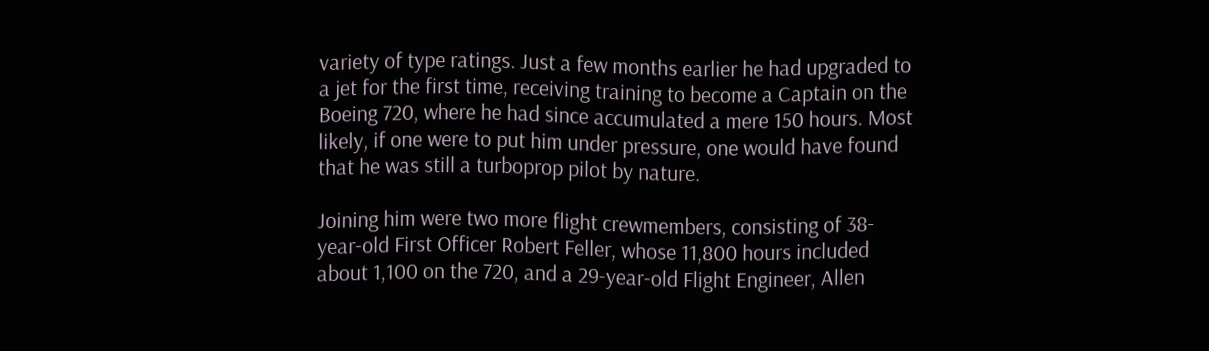variety of type ratings. Just a few months earlier he had upgraded to a jet for the first time, receiving training to become a Captain on the Boeing 720, where he had since accumulated a mere 150 hours. Most likely, if one were to put him under pressure, one would have found that he was still a turboprop pilot by nature.

Joining him were two more flight crewmembers, consisting of 38-year-old First Officer Robert Feller, whose 11,800 hours included about 1,100 on the 720, and a 29-year-old Flight Engineer, Allen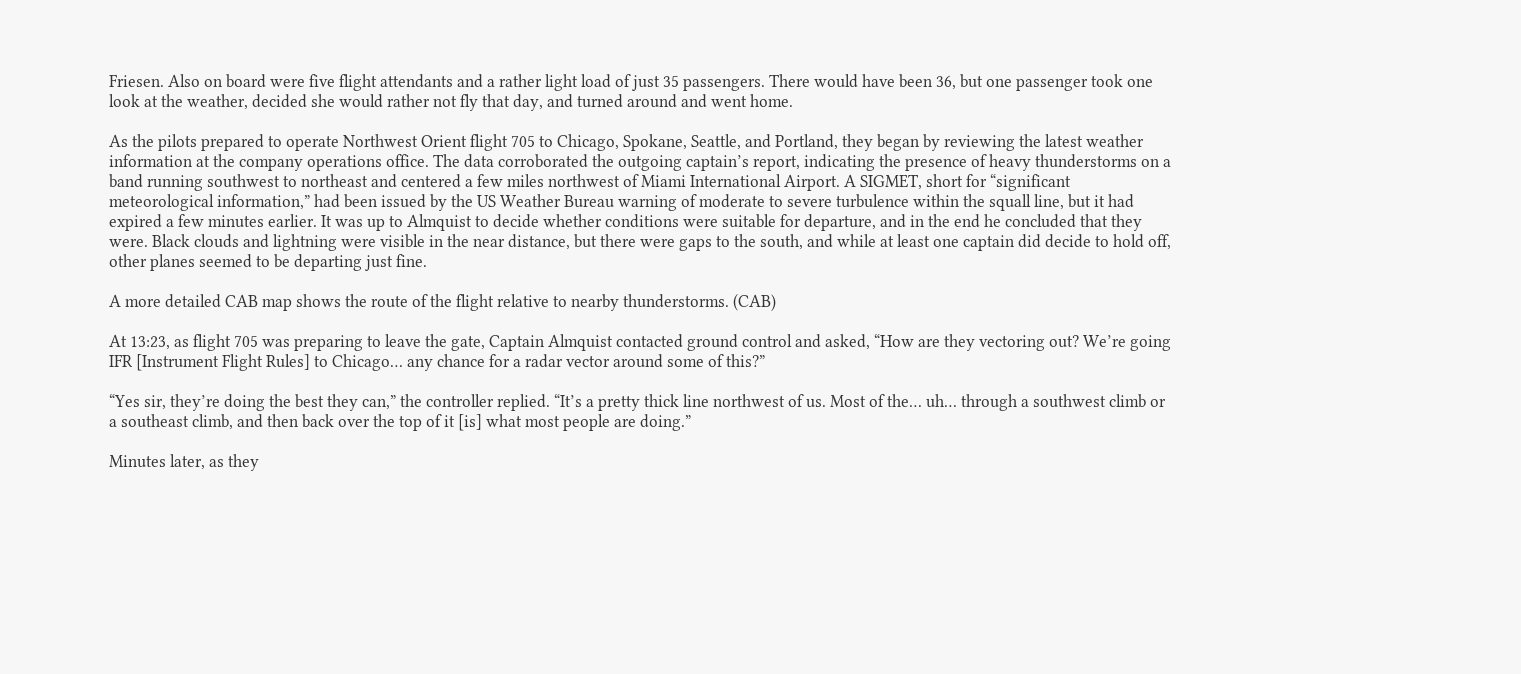Friesen. Also on board were five flight attendants and a rather light load of just 35 passengers. There would have been 36, but one passenger took one look at the weather, decided she would rather not fly that day, and turned around and went home.

As the pilots prepared to operate Northwest Orient flight 705 to Chicago, Spokane, Seattle, and Portland, they began by reviewing the latest weather information at the company operations office. The data corroborated the outgoing captain’s report, indicating the presence of heavy thunderstorms on a band running southwest to northeast and centered a few miles northwest of Miami International Airport. A SIGMET, short for “significant meteorological information,” had been issued by the US Weather Bureau warning of moderate to severe turbulence within the squall line, but it had expired a few minutes earlier. It was up to Almquist to decide whether conditions were suitable for departure, and in the end he concluded that they were. Black clouds and lightning were visible in the near distance, but there were gaps to the south, and while at least one captain did decide to hold off, other planes seemed to be departing just fine.

A more detailed CAB map shows the route of the flight relative to nearby thunderstorms. (CAB)

At 13:23, as flight 705 was preparing to leave the gate, Captain Almquist contacted ground control and asked, “How are they vectoring out? We’re going IFR [Instrument Flight Rules] to Chicago… any chance for a radar vector around some of this?”

“Yes sir, they’re doing the best they can,” the controller replied. “It’s a pretty thick line northwest of us. Most of the… uh… through a southwest climb or a southeast climb, and then back over the top of it [is] what most people are doing.”

Minutes later, as they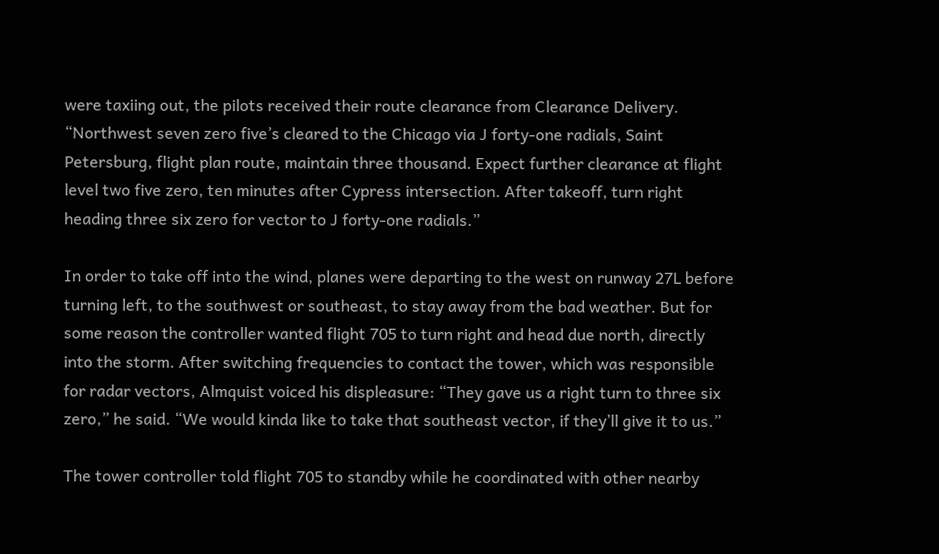were taxiing out, the pilots received their route clearance from Clearance Delivery. “Northwest seven zero five’s cleared to the Chicago via J forty-one radials, Saint Petersburg, flight plan route, maintain three thousand. Expect further clearance at flight level two five zero, ten minutes after Cypress intersection. After takeoff, turn right heading three six zero for vector to J forty-one radials.”

In order to take off into the wind, planes were departing to the west on runway 27L before turning left, to the southwest or southeast, to stay away from the bad weather. But for some reason the controller wanted flight 705 to turn right and head due north, directly into the storm. After switching frequencies to contact the tower, which was responsible for radar vectors, Almquist voiced his displeasure: “They gave us a right turn to three six zero,” he said. “We would kinda like to take that southeast vector, if they’ll give it to us.”

The tower controller told flight 705 to standby while he coordinated with other nearby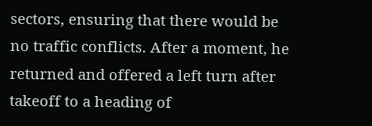sectors, ensuring that there would be no traffic conflicts. After a moment, he returned and offered a left turn after takeoff to a heading of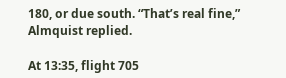180, or due south. “That’s real fine,” Almquist replied.

At 13:35, flight 705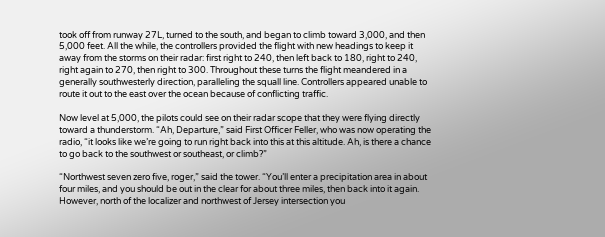took off from runway 27L, turned to the south, and began to climb toward 3,000, and then 5,000 feet. All the while, the controllers provided the flight with new headings to keep it away from the storms on their radar: first right to 240, then left back to 180, right to 240, right again to 270, then right to 300. Throughout these turns the flight meandered in a generally southwesterly direction, paralleling the squall line. Controllers appeared unable to route it out to the east over the ocean because of conflicting traffic.

Now level at 5,000, the pilots could see on their radar scope that they were flying directly toward a thunderstorm. “Ah, Departure,” said First Officer Feller, who was now operating the radio, “it looks like we’re going to run right back into this at this altitude. Ah, is there a chance to go back to the southwest or southeast, or climb?”

“Northwest seven zero five, roger,” said the tower. “You’ll enter a precipitation area in about four miles, and you should be out in the clear for about three miles, then back into it again. However, north of the localizer and northwest of Jersey intersection you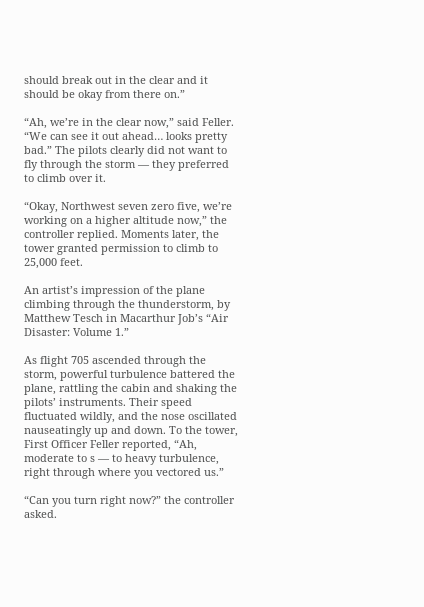should break out in the clear and it should be okay from there on.”

“Ah, we’re in the clear now,” said Feller. “We can see it out ahead… looks pretty bad.” The pilots clearly did not want to fly through the storm — they preferred to climb over it.

“Okay, Northwest seven zero five, we’re working on a higher altitude now,” the controller replied. Moments later, the tower granted permission to climb to 25,000 feet.

An artist’s impression of the plane climbing through the thunderstorm, by Matthew Tesch in Macarthur Job’s “Air Disaster: Volume 1.”

As flight 705 ascended through the storm, powerful turbulence battered the plane, rattling the cabin and shaking the pilots’ instruments. Their speed fluctuated wildly, and the nose oscillated nauseatingly up and down. To the tower, First Officer Feller reported, “Ah, moderate to s — to heavy turbulence, right through where you vectored us.”

“Can you turn right now?” the controller asked.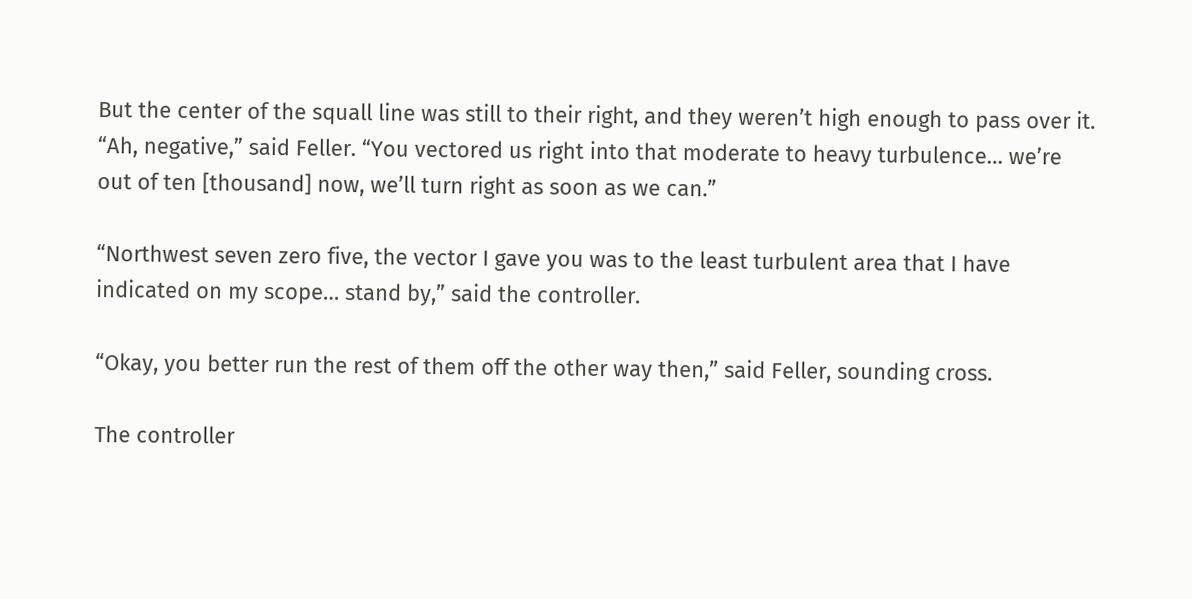But the center of the squall line was still to their right, and they weren’t high enough to pass over it. “Ah, negative,” said Feller. “You vectored us right into that moderate to heavy turbulence… we’re out of ten [thousand] now, we’ll turn right as soon as we can.”

“Northwest seven zero five, the vector I gave you was to the least turbulent area that I have indicated on my scope… stand by,” said the controller.

“Okay, you better run the rest of them off the other way then,” said Feller, sounding cross.

The controller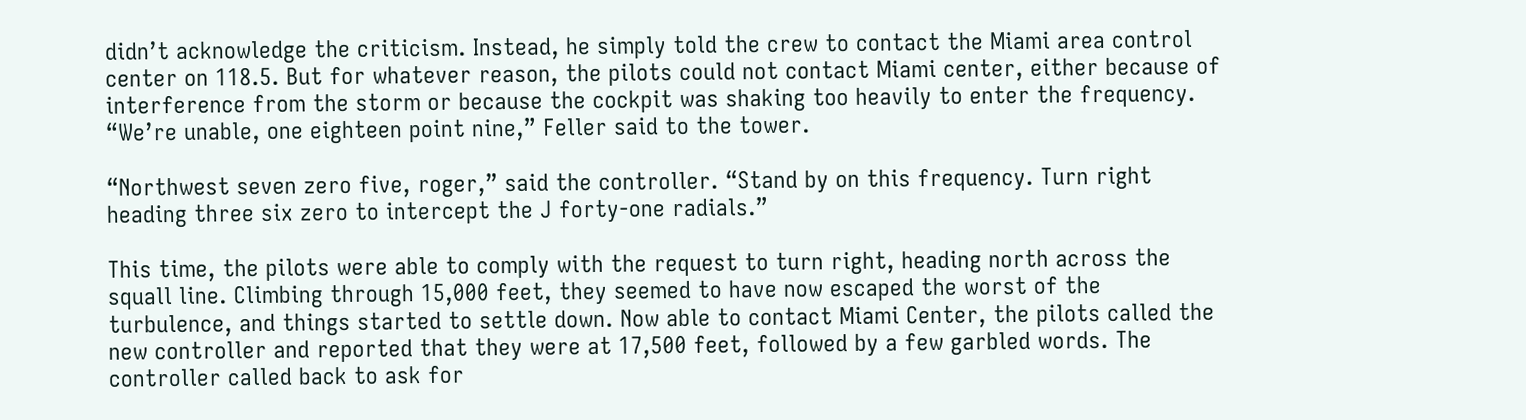didn’t acknowledge the criticism. Instead, he simply told the crew to contact the Miami area control center on 118.5. But for whatever reason, the pilots could not contact Miami center, either because of interference from the storm or because the cockpit was shaking too heavily to enter the frequency. “We’re unable, one eighteen point nine,” Feller said to the tower.

“Northwest seven zero five, roger,” said the controller. “Stand by on this frequency. Turn right heading three six zero to intercept the J forty-one radials.”

This time, the pilots were able to comply with the request to turn right, heading north across the squall line. Climbing through 15,000 feet, they seemed to have now escaped the worst of the turbulence, and things started to settle down. Now able to contact Miami Center, the pilots called the new controller and reported that they were at 17,500 feet, followed by a few garbled words. The controller called back to ask for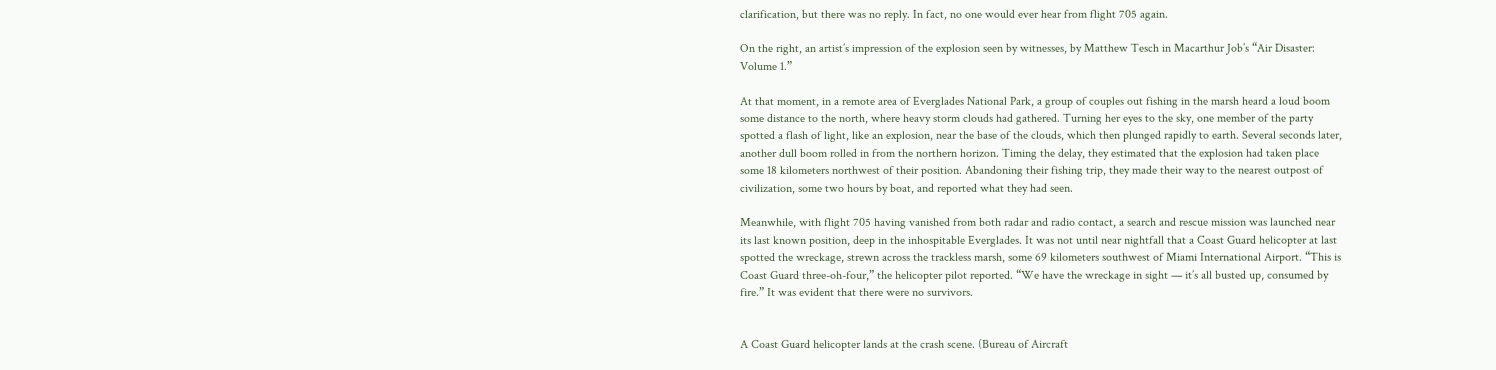clarification, but there was no reply. In fact, no one would ever hear from flight 705 again.

On the right, an artist’s impression of the explosion seen by witnesses, by Matthew Tesch in Macarthur Job’s “Air Disaster: Volume 1.”

At that moment, in a remote area of Everglades National Park, a group of couples out fishing in the marsh heard a loud boom some distance to the north, where heavy storm clouds had gathered. Turning her eyes to the sky, one member of the party spotted a flash of light, like an explosion, near the base of the clouds, which then plunged rapidly to earth. Several seconds later, another dull boom rolled in from the northern horizon. Timing the delay, they estimated that the explosion had taken place some 18 kilometers northwest of their position. Abandoning their fishing trip, they made their way to the nearest outpost of civilization, some two hours by boat, and reported what they had seen.

Meanwhile, with flight 705 having vanished from both radar and radio contact, a search and rescue mission was launched near its last known position, deep in the inhospitable Everglades. It was not until near nightfall that a Coast Guard helicopter at last spotted the wreckage, strewn across the trackless marsh, some 69 kilometers southwest of Miami International Airport. “This is Coast Guard three-oh-four,” the helicopter pilot reported. “We have the wreckage in sight — it’s all busted up, consumed by fire.” It was evident that there were no survivors.


A Coast Guard helicopter lands at the crash scene. (Bureau of Aircraft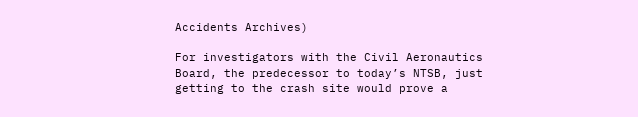Accidents Archives)

For investigators with the Civil Aeronautics Board, the predecessor to today’s NTSB, just getting to the crash site would prove a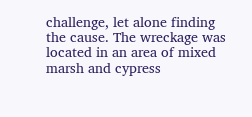challenge, let alone finding the cause. The wreckage was located in an area of mixed marsh and cypress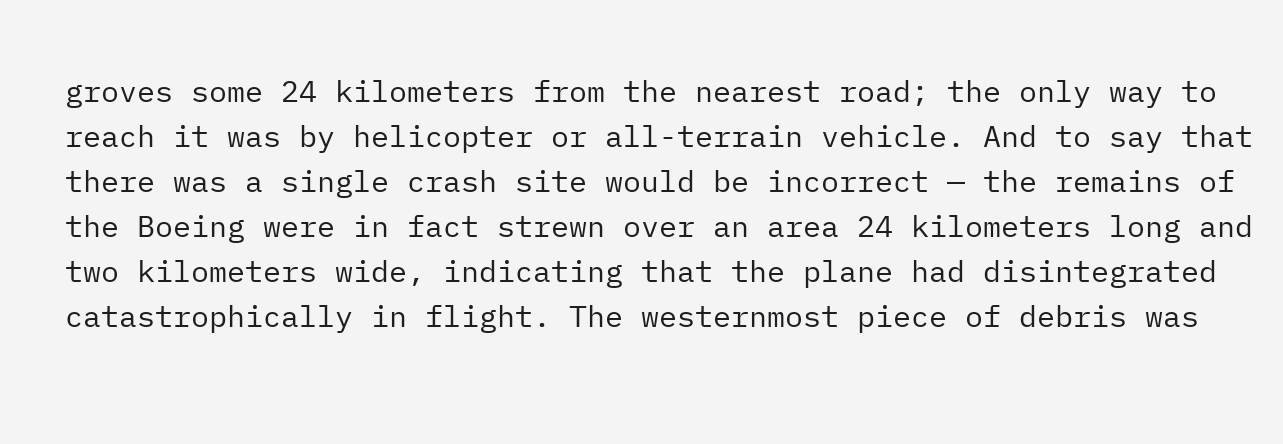groves some 24 kilometers from the nearest road; the only way to reach it was by helicopter or all-terrain vehicle. And to say that there was a single crash site would be incorrect — the remains of the Boeing were in fact strewn over an area 24 kilometers long and two kilometers wide, indicating that the plane had disintegrated catastrophically in flight. The westernmost piece of debris was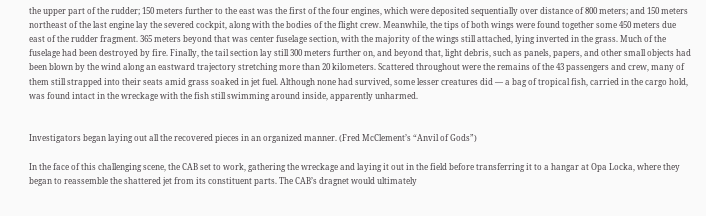the upper part of the rudder; 150 meters further to the east was the first of the four engines, which were deposited sequentially over distance of 800 meters; and 150 meters northeast of the last engine lay the severed cockpit, along with the bodies of the flight crew. Meanwhile, the tips of both wings were found together some 450 meters due east of the rudder fragment. 365 meters beyond that was center fuselage section, with the majority of the wings still attached, lying inverted in the grass. Much of the fuselage had been destroyed by fire. Finally, the tail section lay still 300 meters further on, and beyond that, light debris, such as panels, papers, and other small objects had been blown by the wind along an eastward trajectory stretching more than 20 kilometers. Scattered throughout were the remains of the 43 passengers and crew, many of them still strapped into their seats amid grass soaked in jet fuel. Although none had survived, some lesser creatures did — a bag of tropical fish, carried in the cargo hold, was found intact in the wreckage with the fish still swimming around inside, apparently unharmed.


Investigators began laying out all the recovered pieces in an organized manner. (Fred McClement’s “Anvil of Gods”)

In the face of this challenging scene, the CAB set to work, gathering the wreckage and laying it out in the field before transferring it to a hangar at Opa Locka, where they began to reassemble the shattered jet from its constituent parts. The CAB’s dragnet would ultimately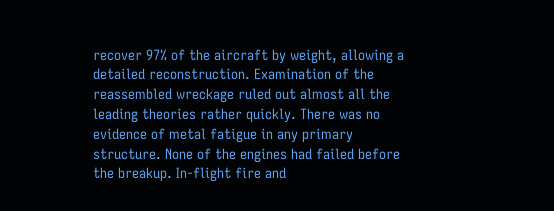recover 97% of the aircraft by weight, allowing a detailed reconstruction. Examination of the reassembled wreckage ruled out almost all the leading theories rather quickly. There was no evidence of metal fatigue in any primary structure. None of the engines had failed before the breakup. In-flight fire and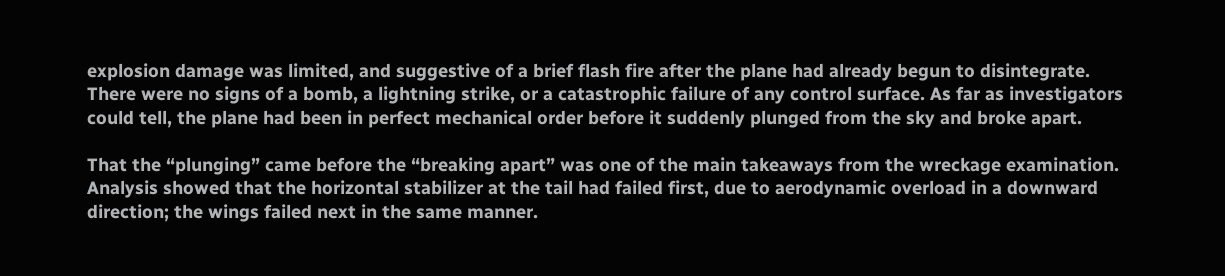explosion damage was limited, and suggestive of a brief flash fire after the plane had already begun to disintegrate. There were no signs of a bomb, a lightning strike, or a catastrophic failure of any control surface. As far as investigators could tell, the plane had been in perfect mechanical order before it suddenly plunged from the sky and broke apart.

That the “plunging” came before the “breaking apart” was one of the main takeaways from the wreckage examination. Analysis showed that the horizontal stabilizer at the tail had failed first, due to aerodynamic overload in a downward direction; the wings failed next in the same manner.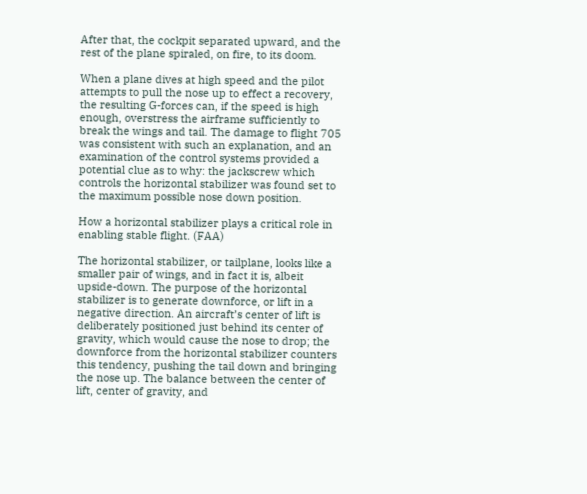After that, the cockpit separated upward, and the rest of the plane spiraled, on fire, to its doom.

When a plane dives at high speed and the pilot attempts to pull the nose up to effect a recovery, the resulting G-forces can, if the speed is high enough, overstress the airframe sufficiently to break the wings and tail. The damage to flight 705 was consistent with such an explanation, and an examination of the control systems provided a potential clue as to why: the jackscrew which controls the horizontal stabilizer was found set to the maximum possible nose down position.

How a horizontal stabilizer plays a critical role in enabling stable flight. (FAA)

The horizontal stabilizer, or tailplane, looks like a smaller pair of wings, and in fact it is, albeit upside-down. The purpose of the horizontal stabilizer is to generate downforce, or lift in a negative direction. An aircraft’s center of lift is deliberately positioned just behind its center of gravity, which would cause the nose to drop; the downforce from the horizontal stabilizer counters this tendency, pushing the tail down and bringing the nose up. The balance between the center of lift, center of gravity, and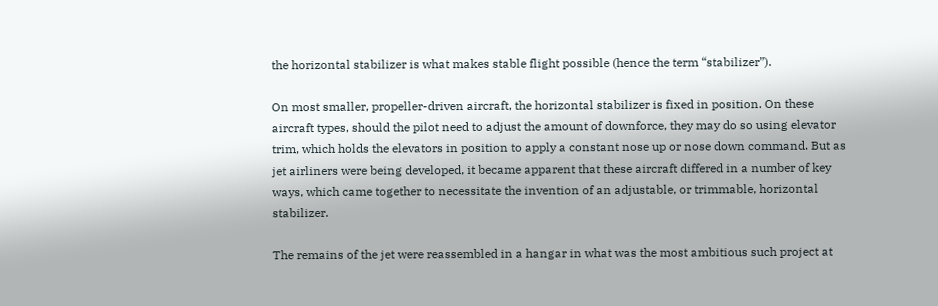the horizontal stabilizer is what makes stable flight possible (hence the term “stabilizer”).

On most smaller, propeller-driven aircraft, the horizontal stabilizer is fixed in position. On these aircraft types, should the pilot need to adjust the amount of downforce, they may do so using elevator trim, which holds the elevators in position to apply a constant nose up or nose down command. But as jet airliners were being developed, it became apparent that these aircraft differed in a number of key ways, which came together to necessitate the invention of an adjustable, or trimmable, horizontal stabilizer.

The remains of the jet were reassembled in a hangar in what was the most ambitious such project at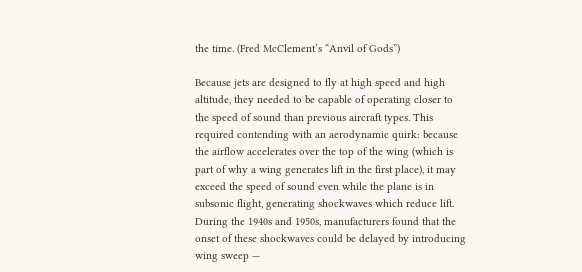the time. (Fred McClement’s “Anvil of Gods”)

Because jets are designed to fly at high speed and high altitude, they needed to be capable of operating closer to the speed of sound than previous aircraft types. This required contending with an aerodynamic quirk: because the airflow accelerates over the top of the wing (which is part of why a wing generates lift in the first place), it may exceed the speed of sound even while the plane is in subsonic flight, generating shockwaves which reduce lift. During the 1940s and 1950s, manufacturers found that the onset of these shockwaves could be delayed by introducing wing sweep —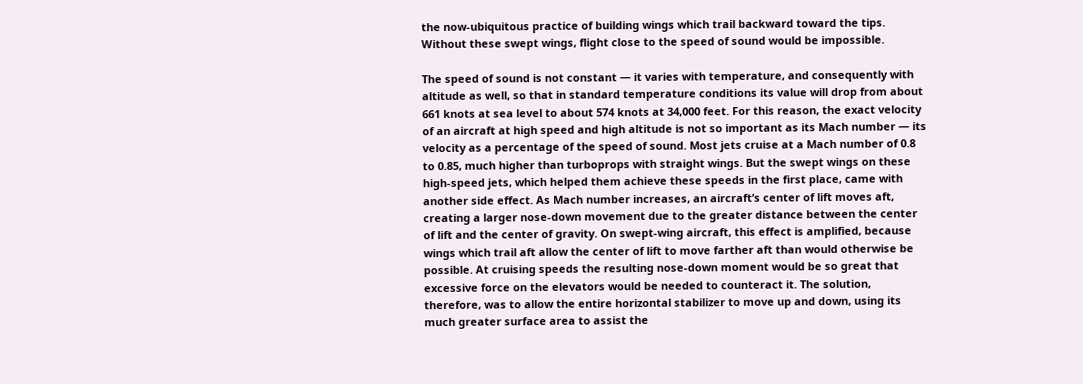the now-ubiquitous practice of building wings which trail backward toward the tips. Without these swept wings, flight close to the speed of sound would be impossible.

The speed of sound is not constant — it varies with temperature, and consequently with altitude as well, so that in standard temperature conditions its value will drop from about 661 knots at sea level to about 574 knots at 34,000 feet. For this reason, the exact velocity of an aircraft at high speed and high altitude is not so important as its Mach number — its velocity as a percentage of the speed of sound. Most jets cruise at a Mach number of 0.8 to 0.85, much higher than turboprops with straight wings. But the swept wings on these high-speed jets, which helped them achieve these speeds in the first place, came with another side effect. As Mach number increases, an aircraft’s center of lift moves aft, creating a larger nose-down movement due to the greater distance between the center of lift and the center of gravity. On swept-wing aircraft, this effect is amplified, because wings which trail aft allow the center of lift to move farther aft than would otherwise be possible. At cruising speeds the resulting nose-down moment would be so great that excessive force on the elevators would be needed to counteract it. The solution, therefore, was to allow the entire horizontal stabilizer to move up and down, using its much greater surface area to assist the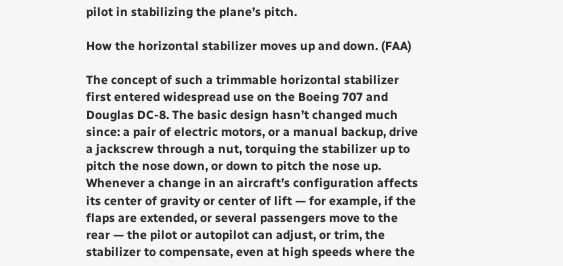pilot in stabilizing the plane’s pitch.

How the horizontal stabilizer moves up and down. (FAA)

The concept of such a trimmable horizontal stabilizer first entered widespread use on the Boeing 707 and Douglas DC-8. The basic design hasn’t changed much since: a pair of electric motors, or a manual backup, drive a jackscrew through a nut, torquing the stabilizer up to pitch the nose down, or down to pitch the nose up. Whenever a change in an aircraft’s configuration affects its center of gravity or center of lift — for example, if the flaps are extended, or several passengers move to the rear — the pilot or autopilot can adjust, or trim, the stabilizer to compensate, even at high speeds where the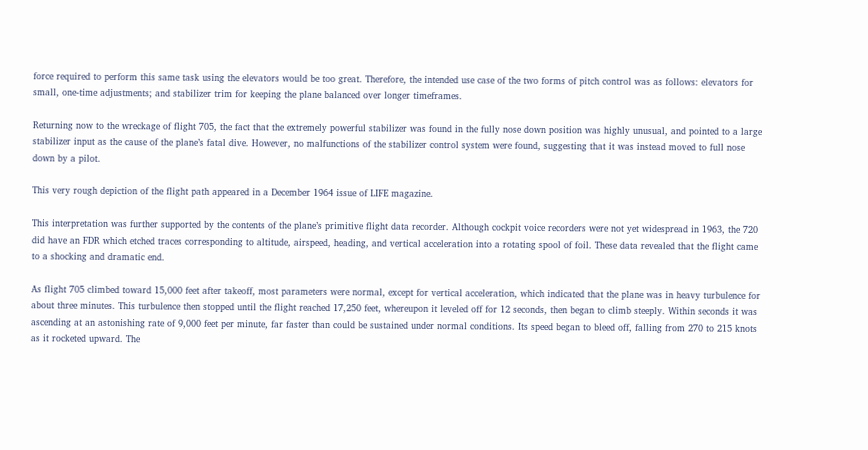force required to perform this same task using the elevators would be too great. Therefore, the intended use case of the two forms of pitch control was as follows: elevators for small, one-time adjustments; and stabilizer trim for keeping the plane balanced over longer timeframes.

Returning now to the wreckage of flight 705, the fact that the extremely powerful stabilizer was found in the fully nose down position was highly unusual, and pointed to a large stabilizer input as the cause of the plane’s fatal dive. However, no malfunctions of the stabilizer control system were found, suggesting that it was instead moved to full nose down by a pilot.

This very rough depiction of the flight path appeared in a December 1964 issue of LIFE magazine.

This interpretation was further supported by the contents of the plane’s primitive flight data recorder. Although cockpit voice recorders were not yet widespread in 1963, the 720 did have an FDR which etched traces corresponding to altitude, airspeed, heading, and vertical acceleration into a rotating spool of foil. These data revealed that the flight came to a shocking and dramatic end.

As flight 705 climbed toward 15,000 feet after takeoff, most parameters were normal, except for vertical acceleration, which indicated that the plane was in heavy turbulence for about three minutes. This turbulence then stopped until the flight reached 17,250 feet, whereupon it leveled off for 12 seconds, then began to climb steeply. Within seconds it was ascending at an astonishing rate of 9,000 feet per minute, far faster than could be sustained under normal conditions. Its speed began to bleed off, falling from 270 to 215 knots as it rocketed upward. The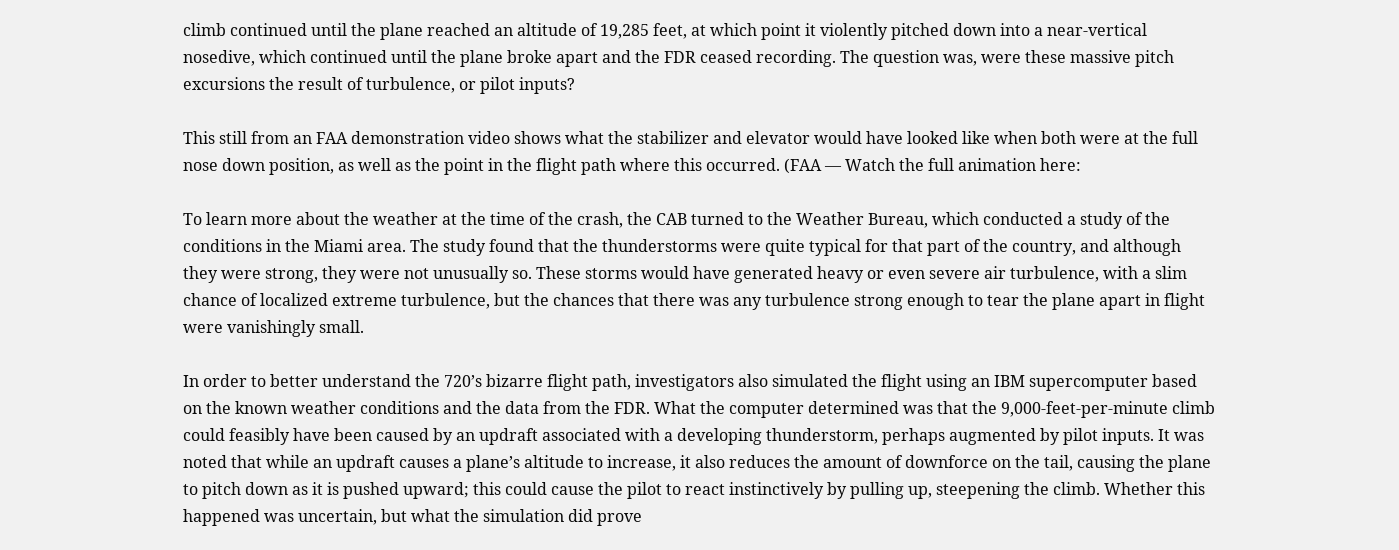climb continued until the plane reached an altitude of 19,285 feet, at which point it violently pitched down into a near-vertical nosedive, which continued until the plane broke apart and the FDR ceased recording. The question was, were these massive pitch excursions the result of turbulence, or pilot inputs?

This still from an FAA demonstration video shows what the stabilizer and elevator would have looked like when both were at the full nose down position, as well as the point in the flight path where this occurred. (FAA — Watch the full animation here:

To learn more about the weather at the time of the crash, the CAB turned to the Weather Bureau, which conducted a study of the conditions in the Miami area. The study found that the thunderstorms were quite typical for that part of the country, and although they were strong, they were not unusually so. These storms would have generated heavy or even severe air turbulence, with a slim chance of localized extreme turbulence, but the chances that there was any turbulence strong enough to tear the plane apart in flight were vanishingly small.

In order to better understand the 720’s bizarre flight path, investigators also simulated the flight using an IBM supercomputer based on the known weather conditions and the data from the FDR. What the computer determined was that the 9,000-feet-per-minute climb could feasibly have been caused by an updraft associated with a developing thunderstorm, perhaps augmented by pilot inputs. It was noted that while an updraft causes a plane’s altitude to increase, it also reduces the amount of downforce on the tail, causing the plane to pitch down as it is pushed upward; this could cause the pilot to react instinctively by pulling up, steepening the climb. Whether this happened was uncertain, but what the simulation did prove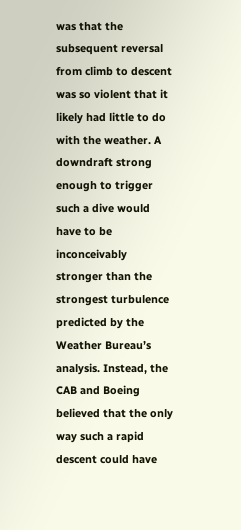was that the subsequent reversal from climb to descent was so violent that it likely had little to do with the weather. A downdraft strong enough to trigger such a dive would have to be inconceivably stronger than the strongest turbulence predicted by the Weather Bureau’s analysis. Instead, the CAB and Boeing believed that the only way such a rapid descent could have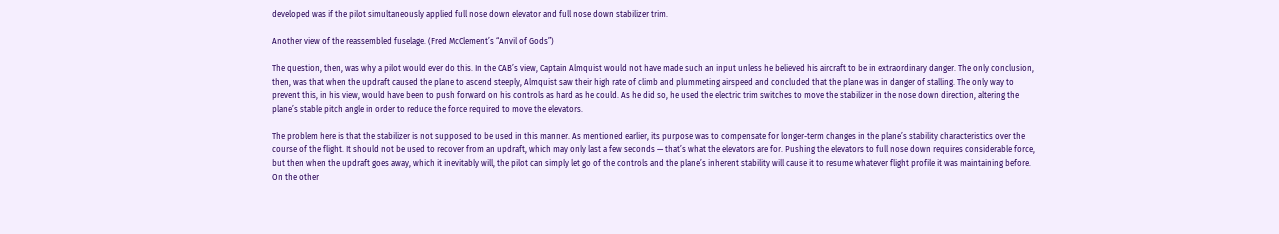developed was if the pilot simultaneously applied full nose down elevator and full nose down stabilizer trim.

Another view of the reassembled fuselage. (Fred McClement’s “Anvil of Gods”)

The question, then, was why a pilot would ever do this. In the CAB’s view, Captain Almquist would not have made such an input unless he believed his aircraft to be in extraordinary danger. The only conclusion, then, was that when the updraft caused the plane to ascend steeply, Almquist saw their high rate of climb and plummeting airspeed and concluded that the plane was in danger of stalling. The only way to prevent this, in his view, would have been to push forward on his controls as hard as he could. As he did so, he used the electric trim switches to move the stabilizer in the nose down direction, altering the plane’s stable pitch angle in order to reduce the force required to move the elevators.

The problem here is that the stabilizer is not supposed to be used in this manner. As mentioned earlier, its purpose was to compensate for longer-term changes in the plane’s stability characteristics over the course of the flight. It should not be used to recover from an updraft, which may only last a few seconds — that’s what the elevators are for. Pushing the elevators to full nose down requires considerable force, but then when the updraft goes away, which it inevitably will, the pilot can simply let go of the controls and the plane’s inherent stability will cause it to resume whatever flight profile it was maintaining before. On the other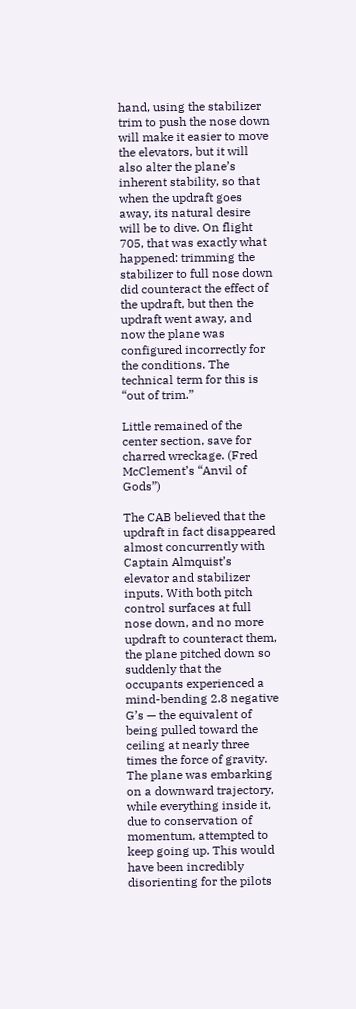hand, using the stabilizer trim to push the nose down will make it easier to move the elevators, but it will also alter the plane’s inherent stability, so that when the updraft goes away, its natural desire will be to dive. On flight 705, that was exactly what happened: trimming the stabilizer to full nose down did counteract the effect of the updraft, but then the updraft went away, and now the plane was configured incorrectly for the conditions. The technical term for this is “out of trim.”

Little remained of the center section, save for charred wreckage. (Fred McClement’s “Anvil of Gods”)

The CAB believed that the updraft in fact disappeared almost concurrently with Captain Almquist’s elevator and stabilizer inputs. With both pitch control surfaces at full nose down, and no more updraft to counteract them, the plane pitched down so suddenly that the occupants experienced a mind-bending 2.8 negative G’s — the equivalent of being pulled toward the ceiling at nearly three times the force of gravity. The plane was embarking on a downward trajectory, while everything inside it, due to conservation of momentum, attempted to keep going up. This would have been incredibly disorienting for the pilots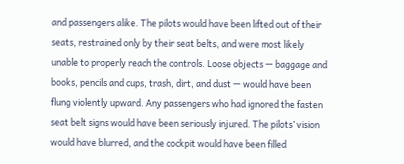and passengers alike. The pilots would have been lifted out of their seats, restrained only by their seat belts, and were most likely unable to properly reach the controls. Loose objects — baggage and books, pencils and cups, trash, dirt, and dust — would have been flung violently upward. Any passengers who had ignored the fasten seat belt signs would have been seriously injured. The pilots’ vision would have blurred, and the cockpit would have been filled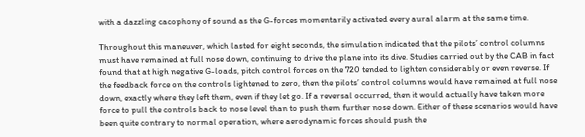with a dazzling cacophony of sound as the G-forces momentarily activated every aural alarm at the same time.

Throughout this maneuver, which lasted for eight seconds, the simulation indicated that the pilots’ control columns must have remained at full nose down, continuing to drive the plane into its dive. Studies carried out by the CAB in fact found that at high negative G-loads, pitch control forces on the 720 tended to lighten considerably or even reverse. If the feedback force on the controls lightened to zero, then the pilots’ control columns would have remained at full nose down, exactly where they left them, even if they let go. If a reversal occurred, then it would actually have taken more force to pull the controls back to nose level than to push them further nose down. Either of these scenarios would have been quite contrary to normal operation, where aerodynamic forces should push the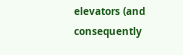elevators (and consequently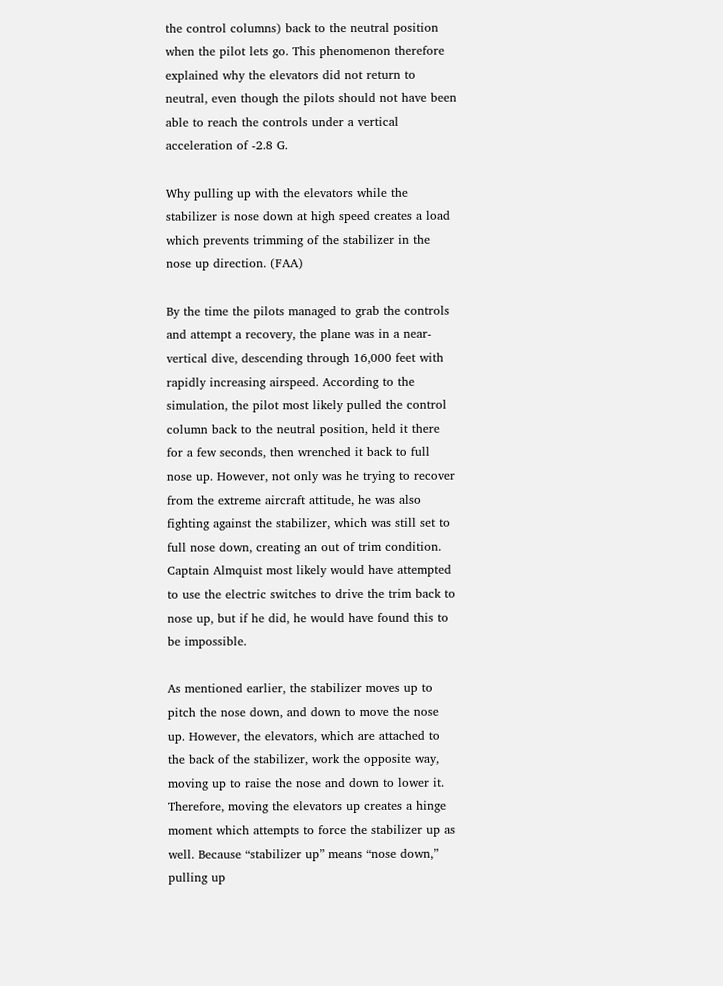the control columns) back to the neutral position when the pilot lets go. This phenomenon therefore explained why the elevators did not return to neutral, even though the pilots should not have been able to reach the controls under a vertical acceleration of -2.8 G.

Why pulling up with the elevators while the stabilizer is nose down at high speed creates a load which prevents trimming of the stabilizer in the nose up direction. (FAA)

By the time the pilots managed to grab the controls and attempt a recovery, the plane was in a near-vertical dive, descending through 16,000 feet with rapidly increasing airspeed. According to the simulation, the pilot most likely pulled the control column back to the neutral position, held it there for a few seconds, then wrenched it back to full nose up. However, not only was he trying to recover from the extreme aircraft attitude, he was also fighting against the stabilizer, which was still set to full nose down, creating an out of trim condition. Captain Almquist most likely would have attempted to use the electric switches to drive the trim back to nose up, but if he did, he would have found this to be impossible.

As mentioned earlier, the stabilizer moves up to pitch the nose down, and down to move the nose up. However, the elevators, which are attached to the back of the stabilizer, work the opposite way, moving up to raise the nose and down to lower it. Therefore, moving the elevators up creates a hinge moment which attempts to force the stabilizer up as well. Because “stabilizer up” means “nose down,” pulling up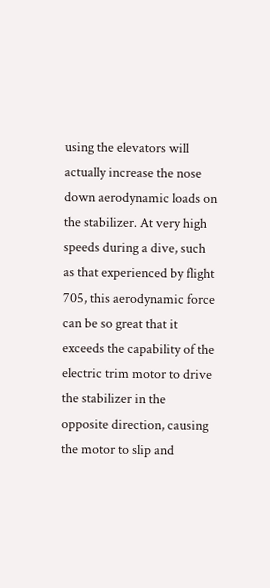using the elevators will actually increase the nose down aerodynamic loads on the stabilizer. At very high speeds during a dive, such as that experienced by flight 705, this aerodynamic force can be so great that it exceeds the capability of the electric trim motor to drive the stabilizer in the opposite direction, causing the motor to slip and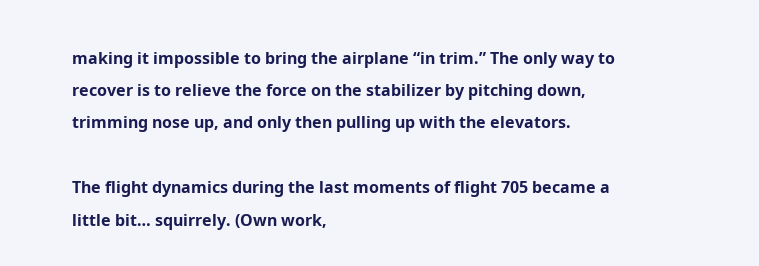making it impossible to bring the airplane “in trim.” The only way to recover is to relieve the force on the stabilizer by pitching down, trimming nose up, and only then pulling up with the elevators.

The flight dynamics during the last moments of flight 705 became a little bit… squirrely. (Own work,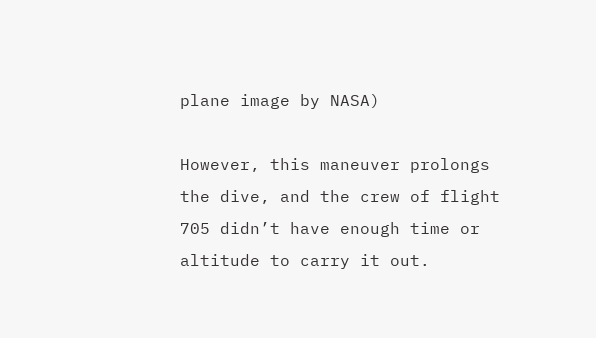plane image by NASA)

However, this maneuver prolongs the dive, and the crew of flight 705 didn’t have enough time or altitude to carry it out.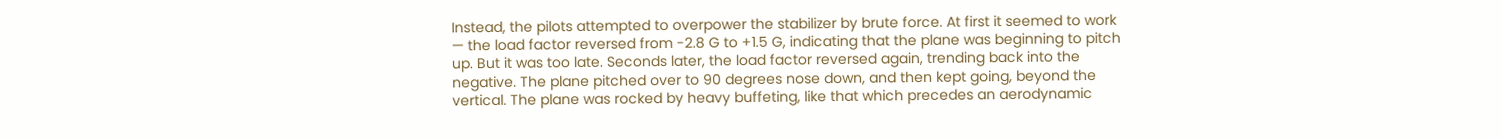Instead, the pilots attempted to overpower the stabilizer by brute force. At first it seemed to work — the load factor reversed from -2.8 G to +1.5 G, indicating that the plane was beginning to pitch up. But it was too late. Seconds later, the load factor reversed again, trending back into the negative. The plane pitched over to 90 degrees nose down, and then kept going, beyond the vertical. The plane was rocked by heavy buffeting, like that which precedes an aerodynamic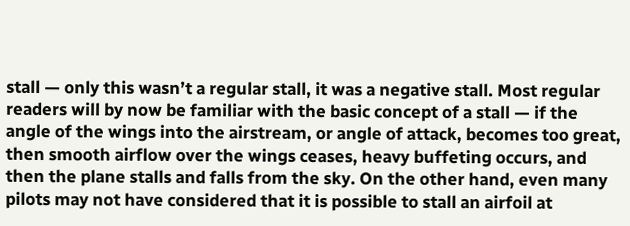stall — only this wasn’t a regular stall, it was a negative stall. Most regular readers will by now be familiar with the basic concept of a stall — if the angle of the wings into the airstream, or angle of attack, becomes too great, then smooth airflow over the wings ceases, heavy buffeting occurs, and then the plane stalls and falls from the sky. On the other hand, even many pilots may not have considered that it is possible to stall an airfoil at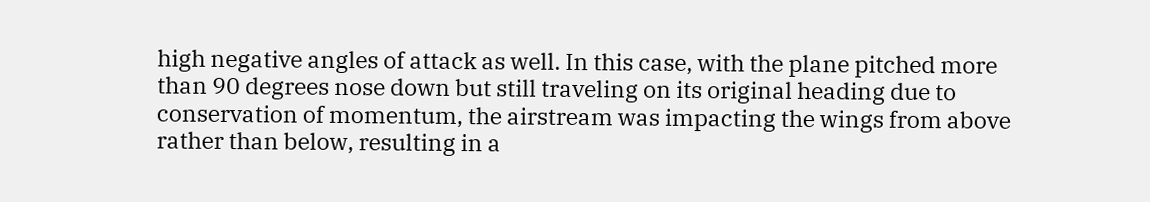high negative angles of attack as well. In this case, with the plane pitched more than 90 degrees nose down but still traveling on its original heading due to conservation of momentum, the airstream was impacting the wings from above rather than below, resulting in a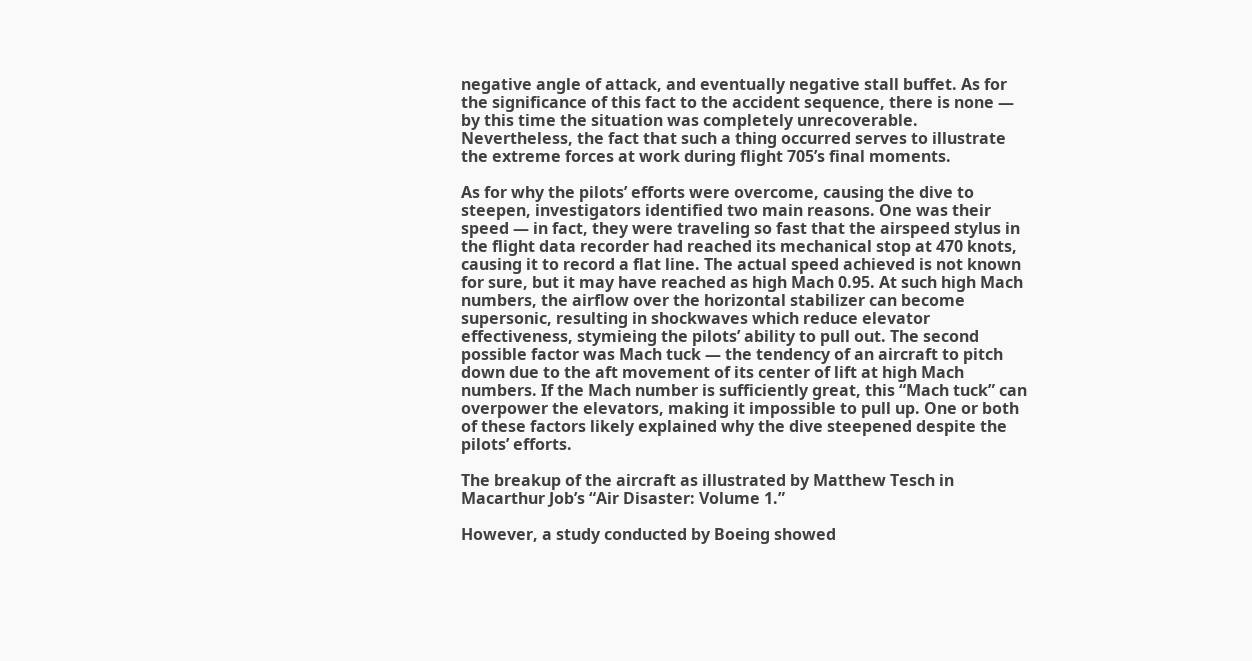negative angle of attack, and eventually negative stall buffet. As for the significance of this fact to the accident sequence, there is none — by this time the situation was completely unrecoverable. Nevertheless, the fact that such a thing occurred serves to illustrate the extreme forces at work during flight 705’s final moments.

As for why the pilots’ efforts were overcome, causing the dive to steepen, investigators identified two main reasons. One was their speed — in fact, they were traveling so fast that the airspeed stylus in the flight data recorder had reached its mechanical stop at 470 knots, causing it to record a flat line. The actual speed achieved is not known for sure, but it may have reached as high Mach 0.95. At such high Mach numbers, the airflow over the horizontal stabilizer can become supersonic, resulting in shockwaves which reduce elevator effectiveness, stymieing the pilots’ ability to pull out. The second possible factor was Mach tuck — the tendency of an aircraft to pitch down due to the aft movement of its center of lift at high Mach numbers. If the Mach number is sufficiently great, this “Mach tuck” can overpower the elevators, making it impossible to pull up. One or both of these factors likely explained why the dive steepened despite the pilots’ efforts.

The breakup of the aircraft as illustrated by Matthew Tesch in Macarthur Job’s “Air Disaster: Volume 1.”

However, a study conducted by Boeing showed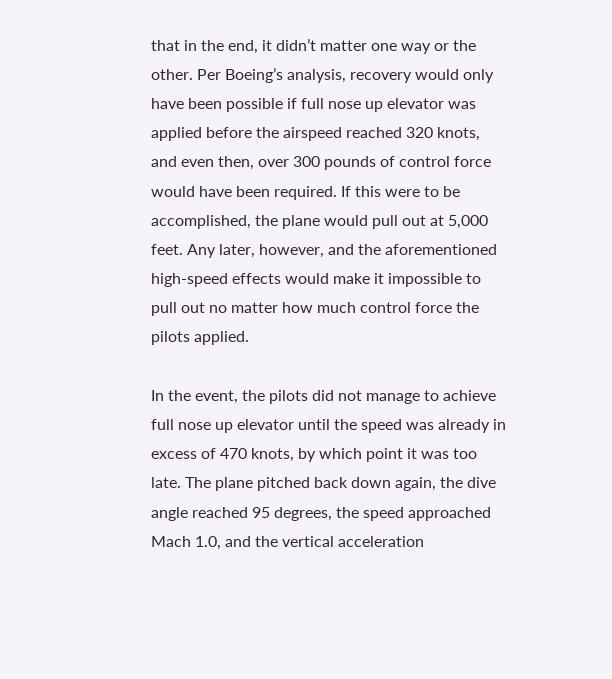that in the end, it didn’t matter one way or the other. Per Boeing’s analysis, recovery would only have been possible if full nose up elevator was applied before the airspeed reached 320 knots, and even then, over 300 pounds of control force would have been required. If this were to be accomplished, the plane would pull out at 5,000 feet. Any later, however, and the aforementioned high-speed effects would make it impossible to pull out no matter how much control force the pilots applied.

In the event, the pilots did not manage to achieve full nose up elevator until the speed was already in excess of 470 knots, by which point it was too late. The plane pitched back down again, the dive angle reached 95 degrees, the speed approached Mach 1.0, and the vertical acceleration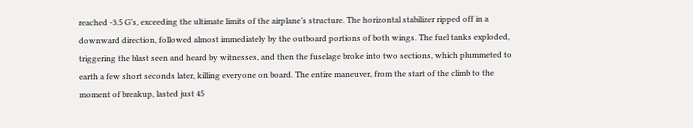reached -3.5 G’s, exceeding the ultimate limits of the airplane’s structure. The horizontal stabilizer ripped off in a downward direction, followed almost immediately by the outboard portions of both wings. The fuel tanks exploded, triggering the blast seen and heard by witnesses, and then the fuselage broke into two sections, which plummeted to earth a few short seconds later, killing everyone on board. The entire maneuver, from the start of the climb to the moment of breakup, lasted just 45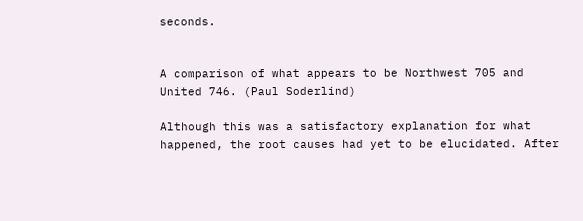seconds.


A comparison of what appears to be Northwest 705 and United 746. (Paul Soderlind)

Although this was a satisfactory explanation for what happened, the root causes had yet to be elucidated. After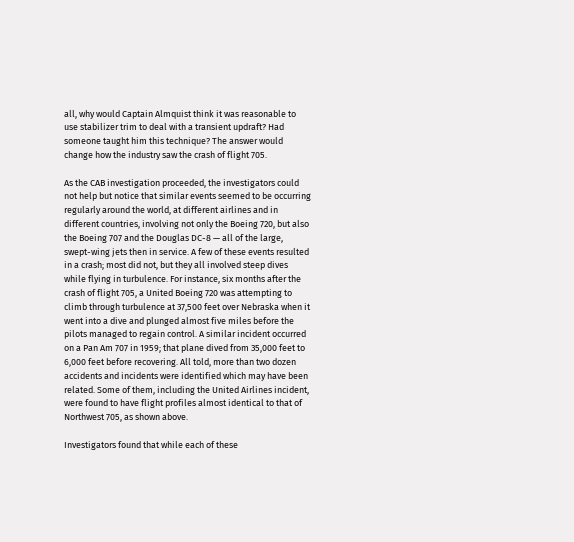all, why would Captain Almquist think it was reasonable to use stabilizer trim to deal with a transient updraft? Had someone taught him this technique? The answer would change how the industry saw the crash of flight 705.

As the CAB investigation proceeded, the investigators could not help but notice that similar events seemed to be occurring regularly around the world, at different airlines and in different countries, involving not only the Boeing 720, but also the Boeing 707 and the Douglas DC-8 — all of the large, swept-wing jets then in service. A few of these events resulted in a crash; most did not, but they all involved steep dives while flying in turbulence. For instance, six months after the crash of flight 705, a United Boeing 720 was attempting to climb through turbulence at 37,500 feet over Nebraska when it went into a dive and plunged almost five miles before the pilots managed to regain control. A similar incident occurred on a Pan Am 707 in 1959; that plane dived from 35,000 feet to 6,000 feet before recovering. All told, more than two dozen accidents and incidents were identified which may have been related. Some of them, including the United Airlines incident, were found to have flight profiles almost identical to that of Northwest 705, as shown above.

Investigators found that while each of these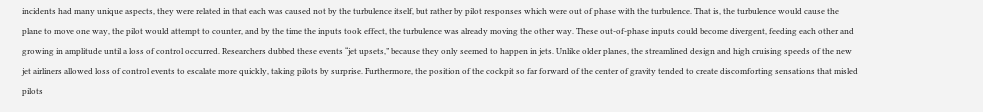incidents had many unique aspects, they were related in that each was caused not by the turbulence itself, but rather by pilot responses which were out of phase with the turbulence. That is, the turbulence would cause the plane to move one way, the pilot would attempt to counter, and by the time the inputs took effect, the turbulence was already moving the other way. These out-of-phase inputs could become divergent, feeding each other and growing in amplitude until a loss of control occurred. Researchers dubbed these events “jet upsets,” because they only seemed to happen in jets. Unlike older planes, the streamlined design and high cruising speeds of the new jet airliners allowed loss of control events to escalate more quickly, taking pilots by surprise. Furthermore, the position of the cockpit so far forward of the center of gravity tended to create discomforting sensations that misled pilots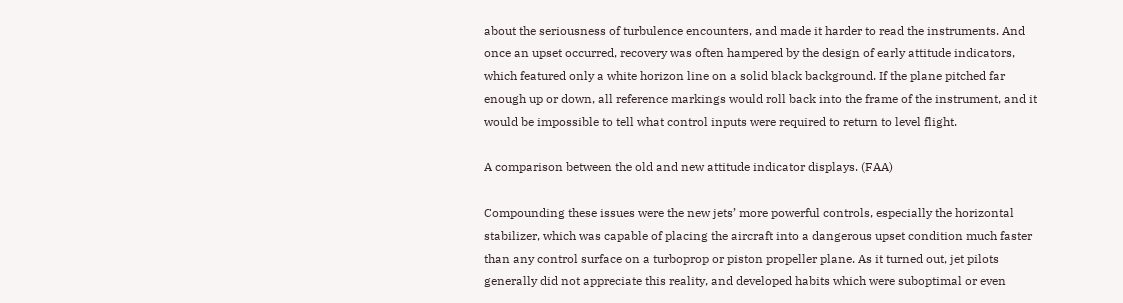about the seriousness of turbulence encounters, and made it harder to read the instruments. And once an upset occurred, recovery was often hampered by the design of early attitude indicators, which featured only a white horizon line on a solid black background. If the plane pitched far enough up or down, all reference markings would roll back into the frame of the instrument, and it would be impossible to tell what control inputs were required to return to level flight.

A comparison between the old and new attitude indicator displays. (FAA)

Compounding these issues were the new jets’ more powerful controls, especially the horizontal stabilizer, which was capable of placing the aircraft into a dangerous upset condition much faster than any control surface on a turboprop or piston propeller plane. As it turned out, jet pilots generally did not appreciate this reality, and developed habits which were suboptimal or even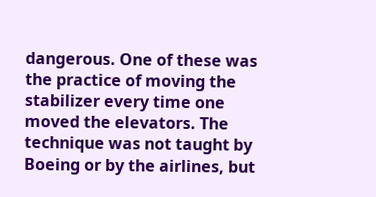dangerous. One of these was the practice of moving the stabilizer every time one moved the elevators. The technique was not taught by Boeing or by the airlines, but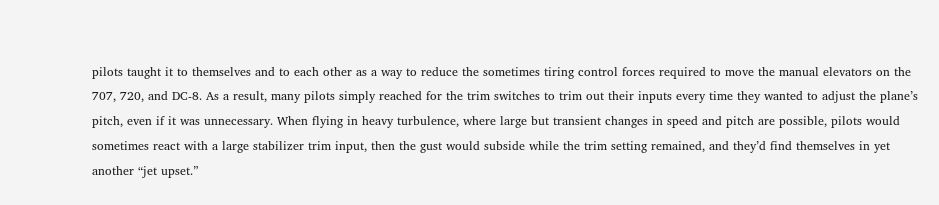pilots taught it to themselves and to each other as a way to reduce the sometimes tiring control forces required to move the manual elevators on the 707, 720, and DC-8. As a result, many pilots simply reached for the trim switches to trim out their inputs every time they wanted to adjust the plane’s pitch, even if it was unnecessary. When flying in heavy turbulence, where large but transient changes in speed and pitch are possible, pilots would sometimes react with a large stabilizer trim input, then the gust would subside while the trim setting remained, and they’d find themselves in yet another “jet upset.”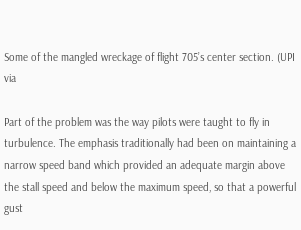Some of the mangled wreckage of flight 705’s center section. (UPI via

Part of the problem was the way pilots were taught to fly in turbulence. The emphasis traditionally had been on maintaining a narrow speed band which provided an adequate margin above the stall speed and below the maximum speed, so that a powerful gust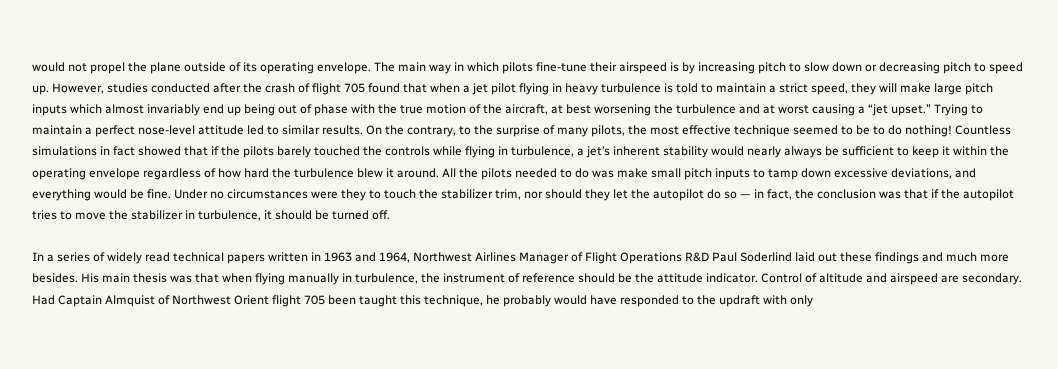would not propel the plane outside of its operating envelope. The main way in which pilots fine-tune their airspeed is by increasing pitch to slow down or decreasing pitch to speed up. However, studies conducted after the crash of flight 705 found that when a jet pilot flying in heavy turbulence is told to maintain a strict speed, they will make large pitch inputs which almost invariably end up being out of phase with the true motion of the aircraft, at best worsening the turbulence and at worst causing a “jet upset.” Trying to maintain a perfect nose-level attitude led to similar results. On the contrary, to the surprise of many pilots, the most effective technique seemed to be to do nothing! Countless simulations in fact showed that if the pilots barely touched the controls while flying in turbulence, a jet’s inherent stability would nearly always be sufficient to keep it within the operating envelope regardless of how hard the turbulence blew it around. All the pilots needed to do was make small pitch inputs to tamp down excessive deviations, and everything would be fine. Under no circumstances were they to touch the stabilizer trim, nor should they let the autopilot do so — in fact, the conclusion was that if the autopilot tries to move the stabilizer in turbulence, it should be turned off.

In a series of widely read technical papers written in 1963 and 1964, Northwest Airlines Manager of Flight Operations R&D Paul Soderlind laid out these findings and much more besides. His main thesis was that when flying manually in turbulence, the instrument of reference should be the attitude indicator. Control of altitude and airspeed are secondary. Had Captain Almquist of Northwest Orient flight 705 been taught this technique, he probably would have responded to the updraft with only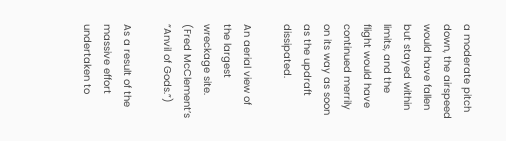a moderate pitch down, the airspeed would have fallen but stayed within limits, and the flight would have continued merrily on its way as soon as the updraft dissipated.

An aerial view of the largest wreckage site. (Fred McClement’s “Anvil of Gods.”)

As a result of the massive effort undertaken to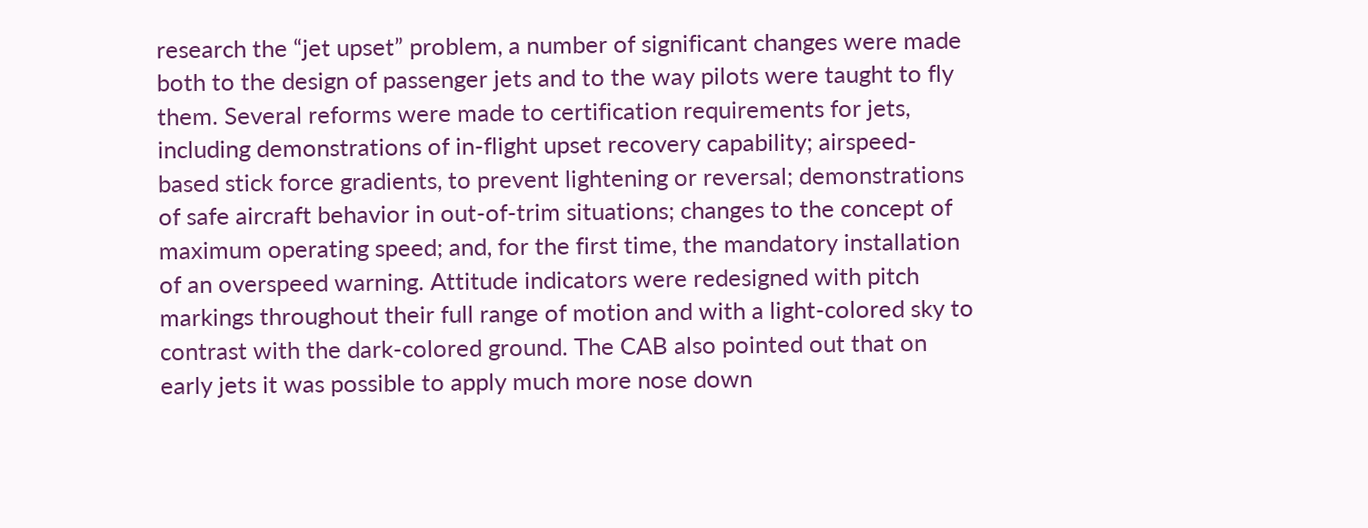research the “jet upset” problem, a number of significant changes were made both to the design of passenger jets and to the way pilots were taught to fly them. Several reforms were made to certification requirements for jets, including demonstrations of in-flight upset recovery capability; airspeed-based stick force gradients, to prevent lightening or reversal; demonstrations of safe aircraft behavior in out-of-trim situations; changes to the concept of maximum operating speed; and, for the first time, the mandatory installation of an overspeed warning. Attitude indicators were redesigned with pitch markings throughout their full range of motion and with a light-colored sky to contrast with the dark-colored ground. The CAB also pointed out that on early jets it was possible to apply much more nose down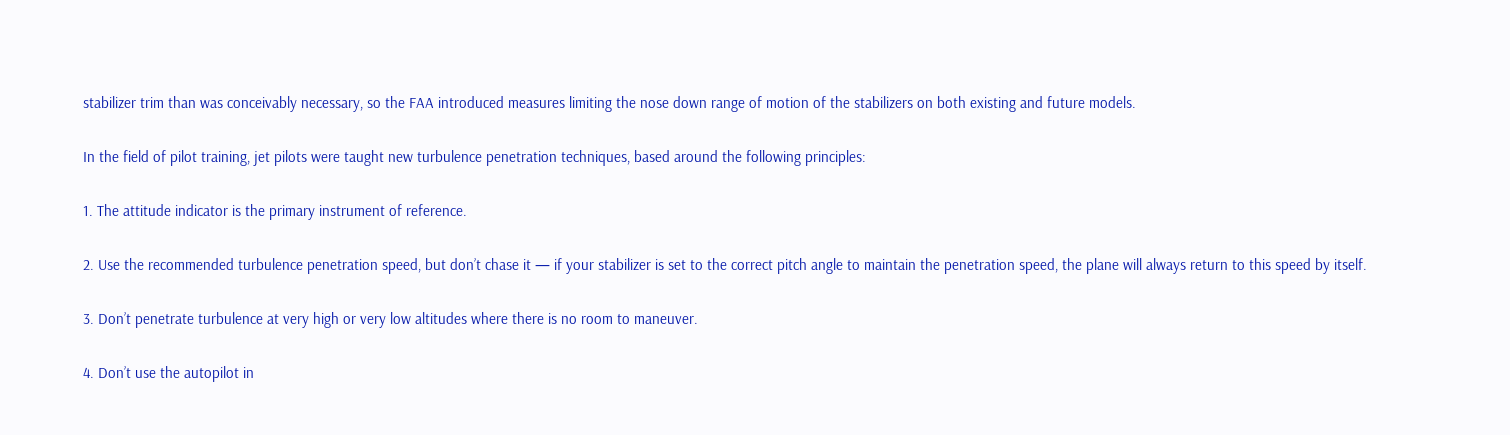stabilizer trim than was conceivably necessary, so the FAA introduced measures limiting the nose down range of motion of the stabilizers on both existing and future models.

In the field of pilot training, jet pilots were taught new turbulence penetration techniques, based around the following principles:

1. The attitude indicator is the primary instrument of reference.

2. Use the recommended turbulence penetration speed, but don’t chase it — if your stabilizer is set to the correct pitch angle to maintain the penetration speed, the plane will always return to this speed by itself.

3. Don’t penetrate turbulence at very high or very low altitudes where there is no room to maneuver.

4. Don’t use the autopilot in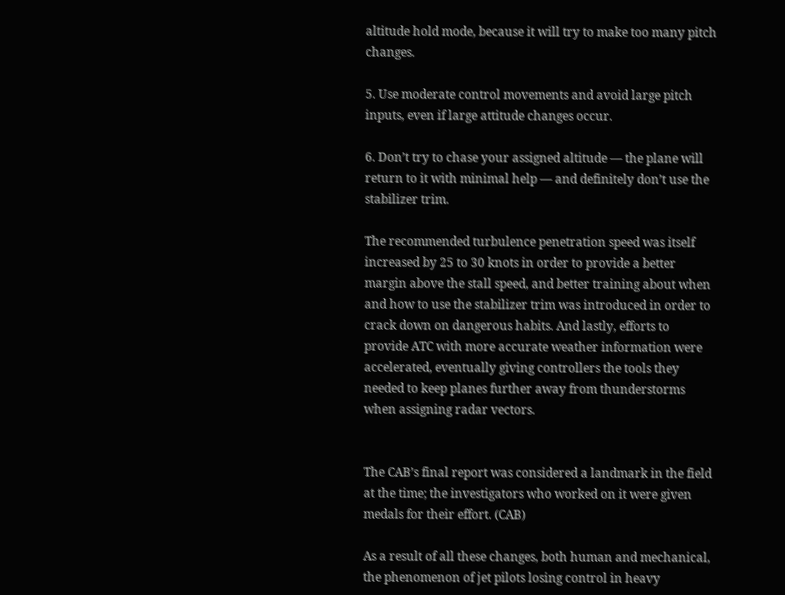altitude hold mode, because it will try to make too many pitch changes.

5. Use moderate control movements and avoid large pitch inputs, even if large attitude changes occur.

6. Don’t try to chase your assigned altitude — the plane will return to it with minimal help — and definitely don’t use the stabilizer trim.

The recommended turbulence penetration speed was itself increased by 25 to 30 knots in order to provide a better margin above the stall speed, and better training about when and how to use the stabilizer trim was introduced in order to crack down on dangerous habits. And lastly, efforts to provide ATC with more accurate weather information were accelerated, eventually giving controllers the tools they needed to keep planes further away from thunderstorms when assigning radar vectors.


The CAB’s final report was considered a landmark in the field at the time; the investigators who worked on it were given medals for their effort. (CAB)

As a result of all these changes, both human and mechanical, the phenomenon of jet pilots losing control in heavy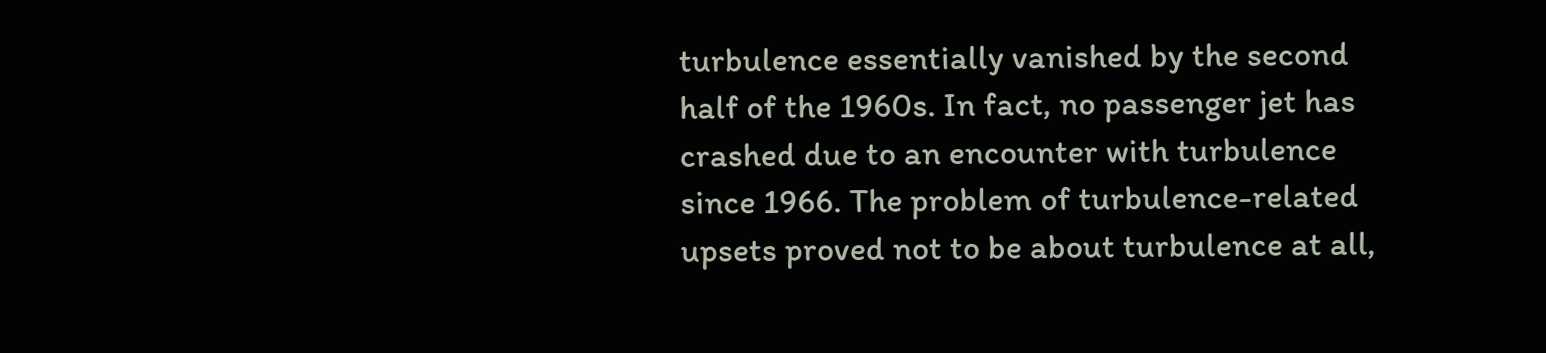turbulence essentially vanished by the second half of the 1960s. In fact, no passenger jet has crashed due to an encounter with turbulence since 1966. The problem of turbulence-related upsets proved not to be about turbulence at all,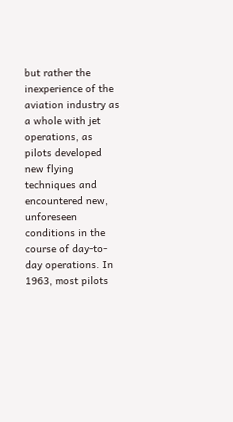but rather the inexperience of the aviation industry as a whole with jet operations, as pilots developed new flying techniques and encountered new, unforeseen conditions in the course of day-to-day operations. In 1963, most pilots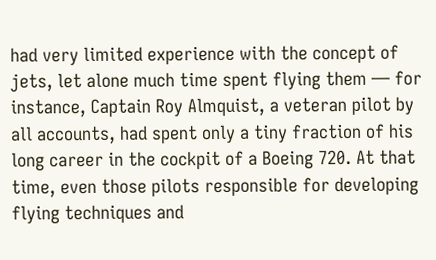had very limited experience with the concept of jets, let alone much time spent flying them — for instance, Captain Roy Almquist, a veteran pilot by all accounts, had spent only a tiny fraction of his long career in the cockpit of a Boeing 720. At that time, even those pilots responsible for developing flying techniques and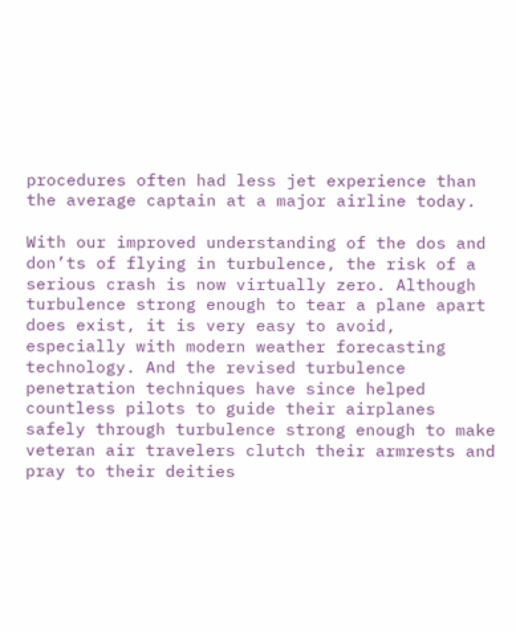procedures often had less jet experience than the average captain at a major airline today.

With our improved understanding of the dos and don’ts of flying in turbulence, the risk of a serious crash is now virtually zero. Although turbulence strong enough to tear a plane apart does exist, it is very easy to avoid, especially with modern weather forecasting technology. And the revised turbulence penetration techniques have since helped countless pilots to guide their airplanes safely through turbulence strong enough to make veteran air travelers clutch their armrests and pray to their deities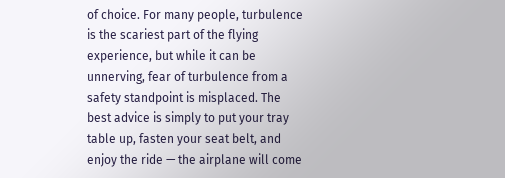of choice. For many people, turbulence is the scariest part of the flying experience, but while it can be unnerving, fear of turbulence from a safety standpoint is misplaced. The best advice is simply to put your tray table up, fasten your seat belt, and enjoy the ride — the airplane will come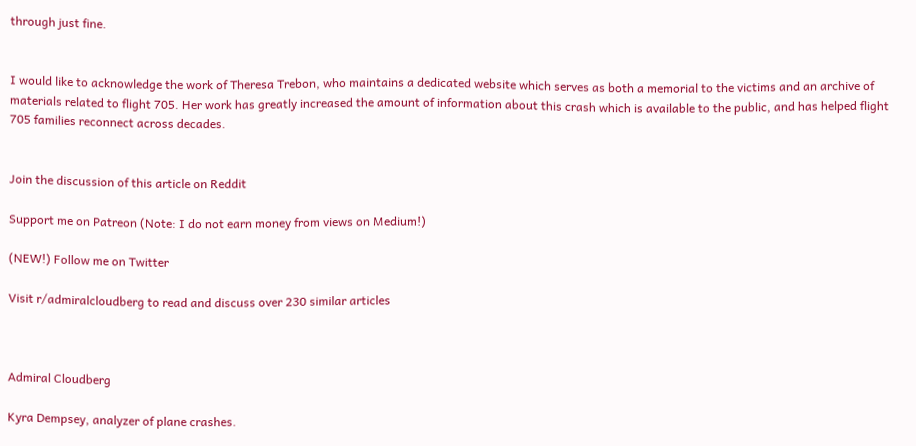through just fine.


I would like to acknowledge the work of Theresa Trebon, who maintains a dedicated website which serves as both a memorial to the victims and an archive of materials related to flight 705. Her work has greatly increased the amount of information about this crash which is available to the public, and has helped flight 705 families reconnect across decades.


Join the discussion of this article on Reddit

Support me on Patreon (Note: I do not earn money from views on Medium!)

(NEW!) Follow me on Twitter

Visit r/admiralcloudberg to read and discuss over 230 similar articles



Admiral Cloudberg

Kyra Dempsey, analyzer of plane crashes.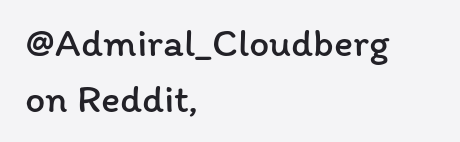@Admiral_Cloudberg on Reddit,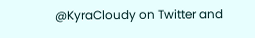@KyraCloudy on Twitter and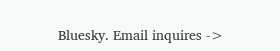Bluesky. Email inquires ->